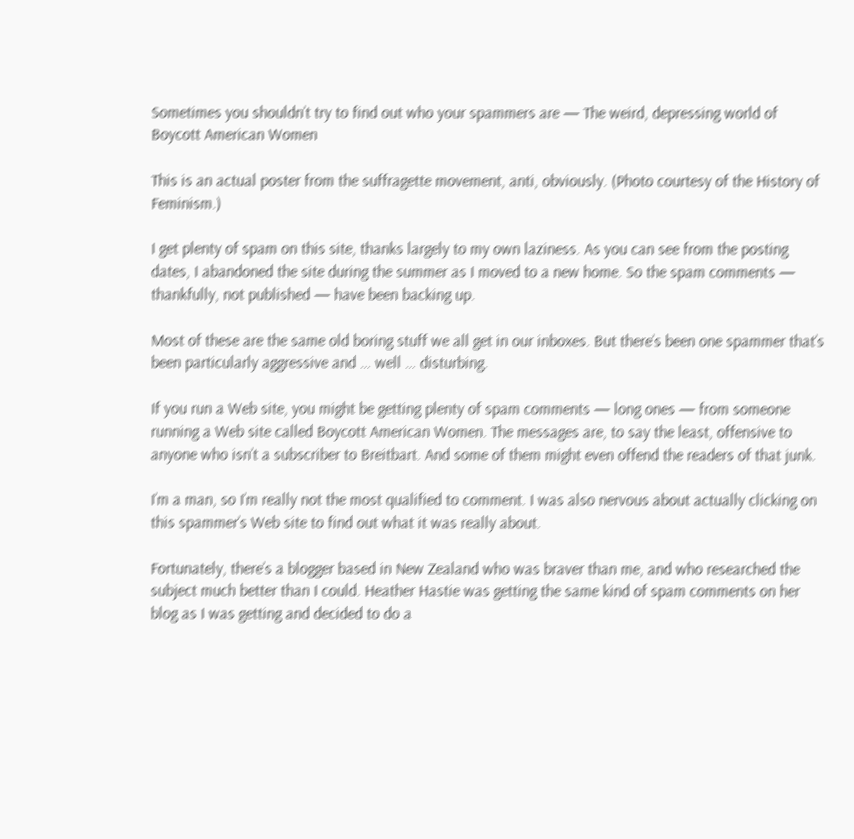Sometimes you shouldn’t try to find out who your spammers are — The weird, depressing world of Boycott American Women

This is an actual poster from the suffragette movement, anti, obviously. (Photo courtesy of the History of Feminism.)

I get plenty of spam on this site, thanks largely to my own laziness. As you can see from the posting dates, I abandoned the site during the summer as I moved to a new home. So the spam comments — thankfully, not published — have been backing up.

Most of these are the same old boring stuff we all get in our inboxes. But there’s been one spammer that’s been particularly aggressive and … well … disturbing.

If you run a Web site, you might be getting plenty of spam comments — long ones — from someone running a Web site called Boycott American Women. The messages are, to say the least, offensive to anyone who isn’t a subscriber to Breitbart. And some of them might even offend the readers of that junk.

I’m a man, so I’m really not the most qualified to comment. I was also nervous about actually clicking on this spammer’s Web site to find out what it was really about.

Fortunately, there’s a blogger based in New Zealand who was braver than me, and who researched the subject much better than I could. Heather Hastie was getting the same kind of spam comments on her blog as I was getting and decided to do a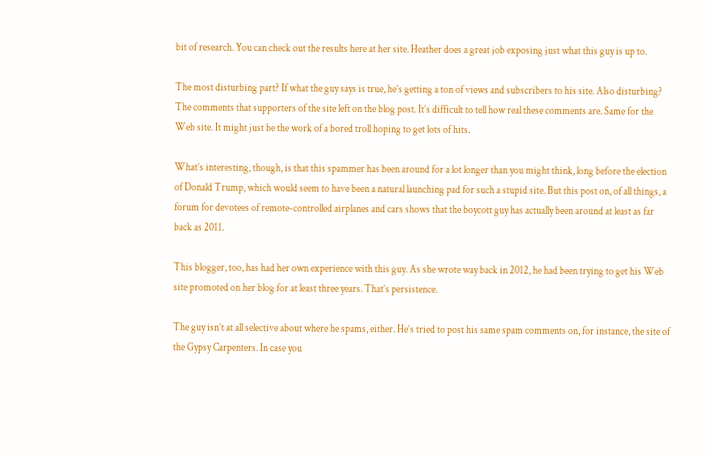bit of research. You can check out the results here at her site. Heather does a great job exposing just what this guy is up to.

The most disturbing part? If what the guy says is true, he’s getting a ton of views and subscribers to his site. Also disturbing? The comments that supporters of the site left on the blog post. It’s difficult to tell how real these comments are. Same for the Web site. It might just be the work of a bored troll hoping to get lots of hits.

What’s interesting, though, is that this spammer has been around for a lot longer than you might think, long before the election of Donald Trump, which would seem to have been a natural launching pad for such a stupid site. But this post on, of all things, a forum for devotees of remote-controlled airplanes and cars shows that the boycott guy has actually been around at least as far back as 2011.

This blogger, too, has had her own experience with this guy. As she wrote way back in 2012, he had been trying to get his Web site promoted on her blog for at least three years. That’s persistence.

The guy isn’t at all selective about where he spams, either. He’s tried to post his same spam comments on, for instance, the site of the Gypsy Carpenters. In case you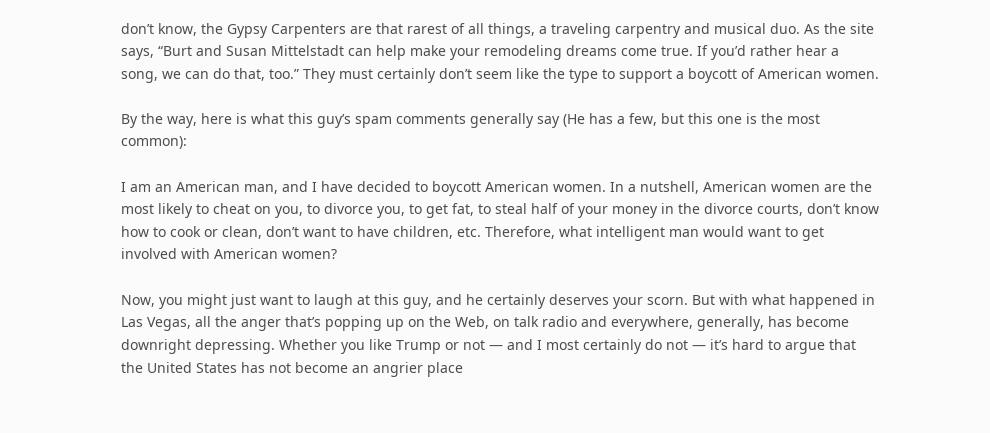don’t know, the Gypsy Carpenters are that rarest of all things, a traveling carpentry and musical duo. As the site says, “Burt and Susan Mittelstadt can help make your remodeling dreams come true. If you’d rather hear a song, we can do that, too.” They must certainly don’t seem like the type to support a boycott of American women.

By the way, here is what this guy’s spam comments generally say (He has a few, but this one is the most common):

I am an American man, and I have decided to boycott American women. In a nutshell, American women are the most likely to cheat on you, to divorce you, to get fat, to steal half of your money in the divorce courts, don’t know how to cook or clean, don’t want to have children, etc. Therefore, what intelligent man would want to get involved with American women?

Now, you might just want to laugh at this guy, and he certainly deserves your scorn. But with what happened in Las Vegas, all the anger that’s popping up on the Web, on talk radio and everywhere, generally, has become downright depressing. Whether you like Trump or not — and I most certainly do not — it’s hard to argue that the United States has not become an angrier place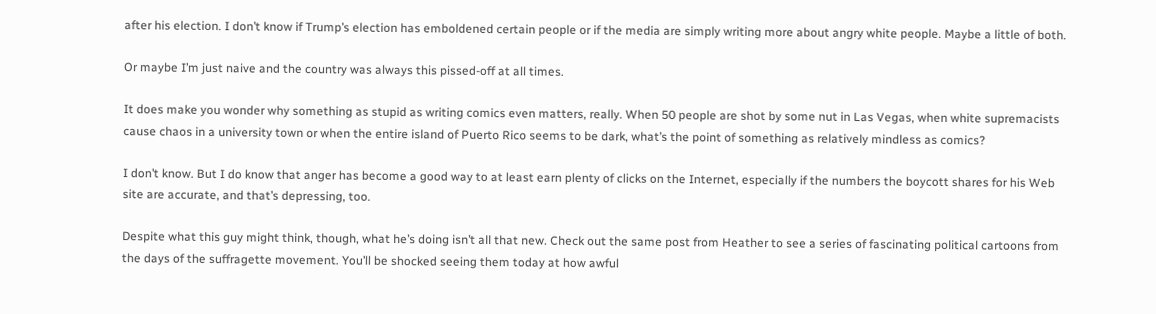after his election. I don’t know if Trump’s election has emboldened certain people or if the media are simply writing more about angry white people. Maybe a little of both.

Or maybe I’m just naive and the country was always this pissed-off at all times.

It does make you wonder why something as stupid as writing comics even matters, really. When 50 people are shot by some nut in Las Vegas, when white supremacists cause chaos in a university town or when the entire island of Puerto Rico seems to be dark, what’s the point of something as relatively mindless as comics?

I don’t know. But I do know that anger has become a good way to at least earn plenty of clicks on the Internet, especially if the numbers the boycott shares for his Web site are accurate, and that’s depressing, too.

Despite what this guy might think, though, what he’s doing isn’t all that new. Check out the same post from Heather to see a series of fascinating political cartoons from the days of the suffragette movement. You’ll be shocked seeing them today at how awful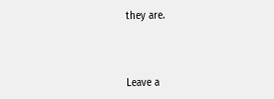they are.



Leave a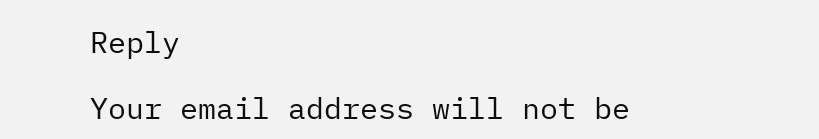Reply

Your email address will not be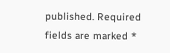published. Required fields are marked *